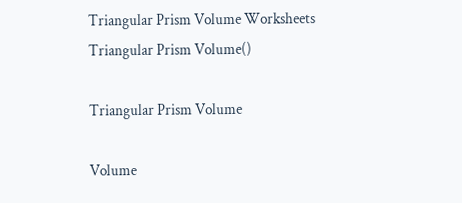Triangular Prism Volume Worksheets
Triangular Prism Volume()

Triangular Prism Volume

Volume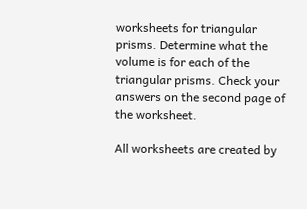worksheets for triangular prisms. Determine what the volume is for each of the triangular prisms. Check your answers on the second page of the worksheet.

All worksheets are created by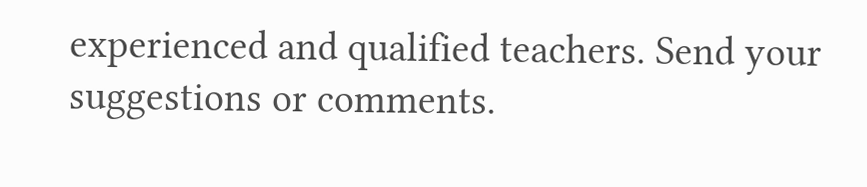experienced and qualified teachers. Send your suggestions or comments.